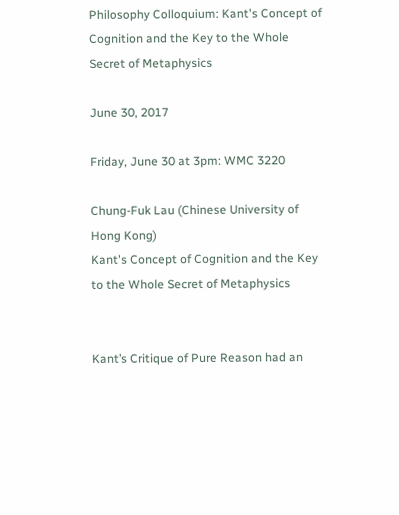Philosophy Colloquium: Kant's Concept of Cognition and the Key to the Whole Secret of Metaphysics

June 30, 2017

Friday, June 30 at 3pm: WMC 3220

Chung-Fuk Lau (Chinese University of Hong Kong)
Kant's Concept of Cognition and the Key to the Whole Secret of Metaphysics


Kant’s Critique of Pure Reason had an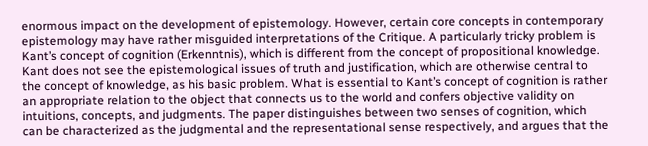enormous impact on the development of epistemology. However, certain core concepts in contemporary epistemology may have rather misguided interpretations of the Critique. A particularly tricky problem is Kant’s concept of cognition (Erkenntnis), which is different from the concept of propositional knowledge. Kant does not see the epistemological issues of truth and justification, which are otherwise central to the concept of knowledge, as his basic problem. What is essential to Kant’s concept of cognition is rather an appropriate relation to the object that connects us to the world and confers objective validity on intuitions, concepts, and judgments. The paper distinguishes between two senses of cognition, which can be characterized as the judgmental and the representational sense respectively, and argues that the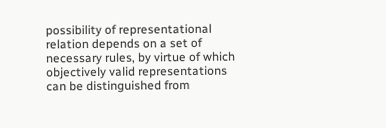possibility of representational relation depends on a set of necessary rules, by virtue of which objectively valid representations can be distinguished from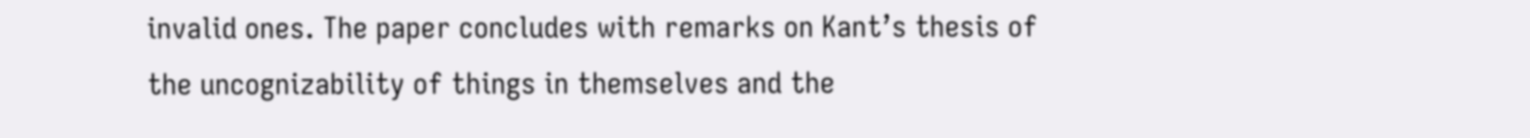invalid ones. The paper concludes with remarks on Kant’s thesis of the uncognizability of things in themselves and the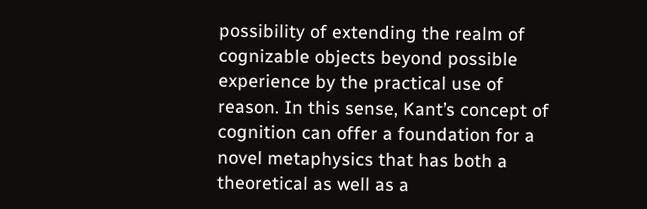possibility of extending the realm of cognizable objects beyond possible experience by the practical use of reason. In this sense, Kant’s concept of cognition can offer a foundation for a novel metaphysics that has both a theoretical as well as a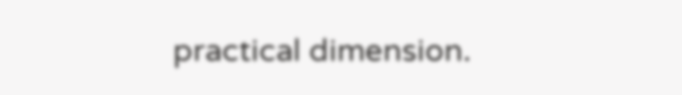practical dimension.